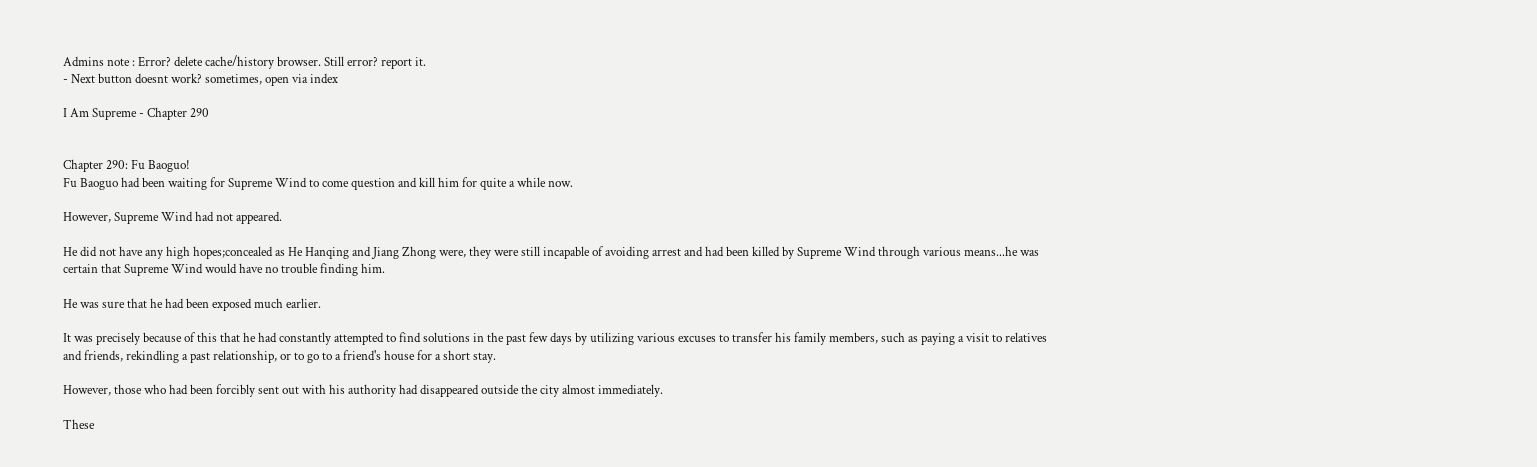Admins note : Error? delete cache/history browser. Still error? report it.
- Next button doesnt work? sometimes, open via index

I Am Supreme - Chapter 290


Chapter 290: Fu Baoguo!
Fu Baoguo had been waiting for Supreme Wind to come question and kill him for quite a while now.

However, Supreme Wind had not appeared.

He did not have any high hopes;concealed as He Hanqing and Jiang Zhong were, they were still incapable of avoiding arrest and had been killed by Supreme Wind through various means...he was certain that Supreme Wind would have no trouble finding him.

He was sure that he had been exposed much earlier.

It was precisely because of this that he had constantly attempted to find solutions in the past few days by utilizing various excuses to transfer his family members, such as paying a visit to relatives and friends, rekindling a past relationship, or to go to a friend's house for a short stay.

However, those who had been forcibly sent out with his authority had disappeared outside the city almost immediately.

These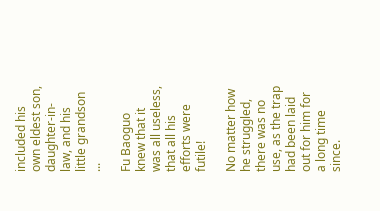included his own eldest son, daughter-in-law, and his little grandson ...

Fu Baoguo knew that it was all useless, that all his efforts were futile!

No matter how he struggled, there was no use, as the trap had been laid out for him for a long time since.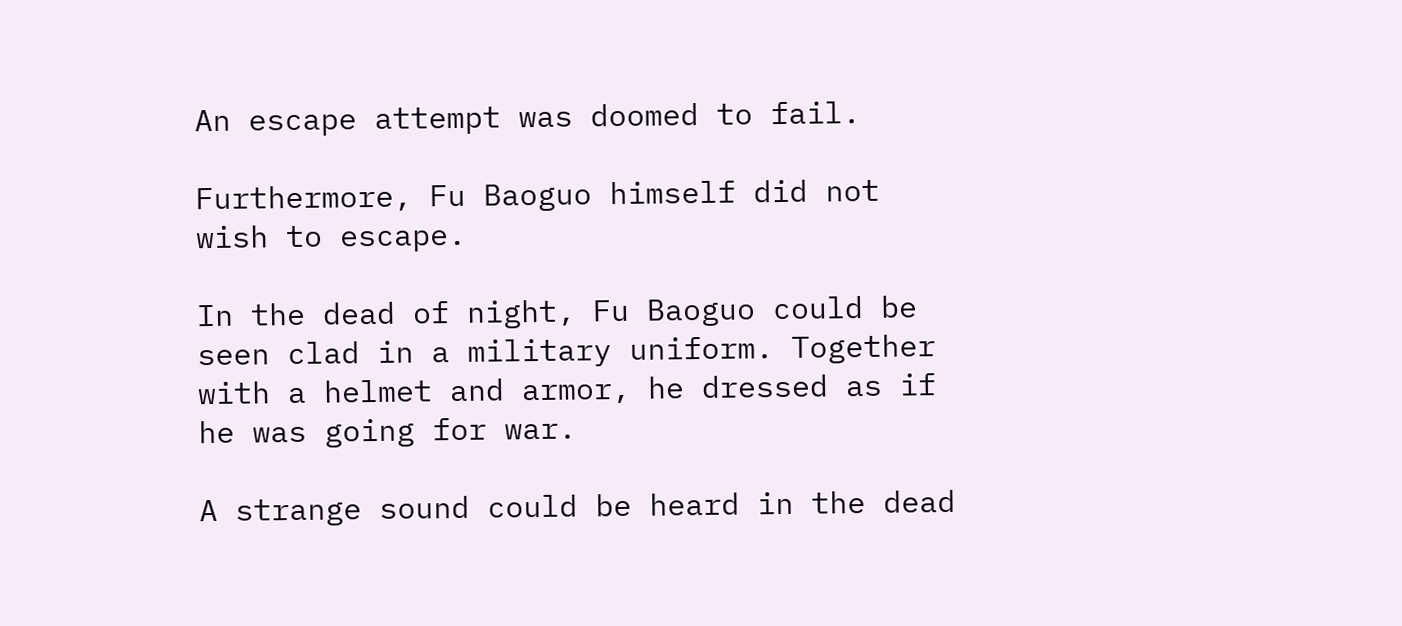An escape attempt was doomed to fail.

Furthermore, Fu Baoguo himself did not wish to escape.

In the dead of night, Fu Baoguo could be seen clad in a military uniform. Together with a helmet and armor, he dressed as if he was going for war.

A strange sound could be heard in the dead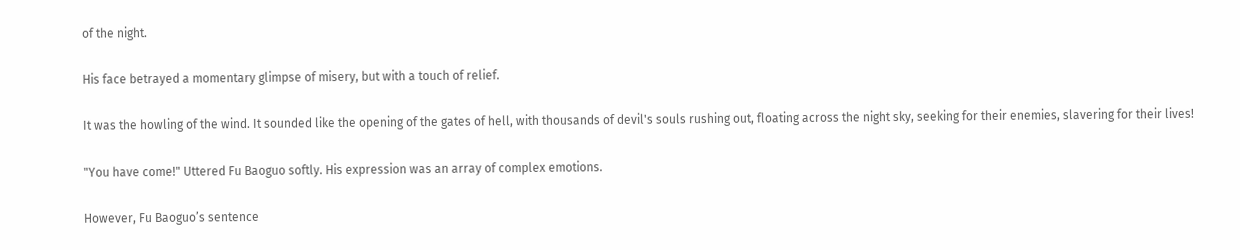of the night.

His face betrayed a momentary glimpse of misery, but with a touch of relief.

It was the howling of the wind. It sounded like the opening of the gates of hell, with thousands of devil's souls rushing out, floating across the night sky, seeking for their enemies, slavering for their lives!

"You have come!" Uttered Fu Baoguo softly. His expression was an array of complex emotions.

However, Fu Baoguo’s sentence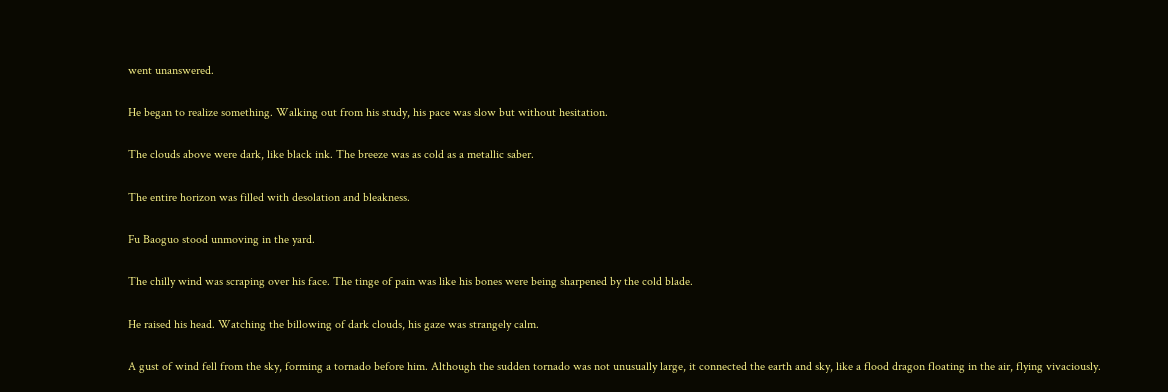went unanswered.

He began to realize something. Walking out from his study, his pace was slow but without hesitation.

The clouds above were dark, like black ink. The breeze was as cold as a metallic saber.

The entire horizon was filled with desolation and bleakness.

Fu Baoguo stood unmoving in the yard.

The chilly wind was scraping over his face. The tinge of pain was like his bones were being sharpened by the cold blade.

He raised his head. Watching the billowing of dark clouds, his gaze was strangely calm.

A gust of wind fell from the sky, forming a tornado before him. Although the sudden tornado was not unusually large, it connected the earth and sky, like a flood dragon floating in the air, flying vivaciously.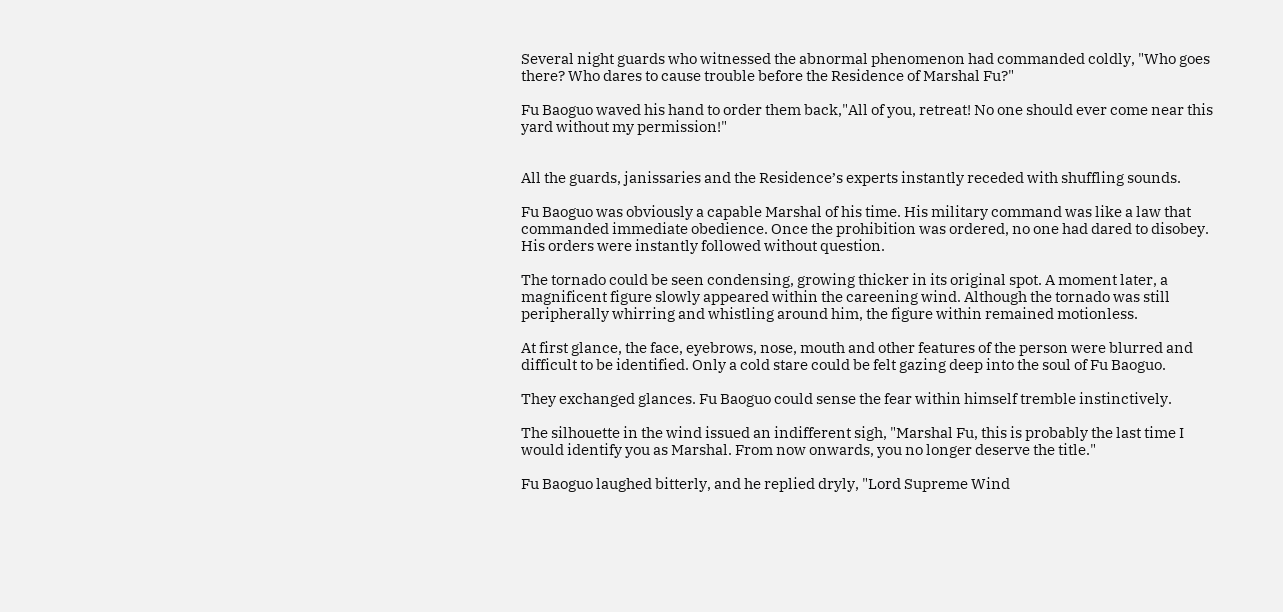Several night guards who witnessed the abnormal phenomenon had commanded coldly, "Who goes there? Who dares to cause trouble before the Residence of Marshal Fu?"

Fu Baoguo waved his hand to order them back,"All of you, retreat! No one should ever come near this yard without my permission!"


All the guards, janissaries and the Residence’s experts instantly receded with shuffling sounds.

Fu Baoguo was obviously a capable Marshal of his time. His military command was like a law that commanded immediate obedience. Once the prohibition was ordered, no one had dared to disobey. His orders were instantly followed without question.

The tornado could be seen condensing, growing thicker in its original spot. A moment later, a magnificent figure slowly appeared within the careening wind. Although the tornado was still peripherally whirring and whistling around him, the figure within remained motionless.

At first glance, the face, eyebrows, nose, mouth and other features of the person were blurred and difficult to be identified. Only a cold stare could be felt gazing deep into the soul of Fu Baoguo.

They exchanged glances. Fu Baoguo could sense the fear within himself tremble instinctively.

The silhouette in the wind issued an indifferent sigh, "Marshal Fu, this is probably the last time I would identify you as Marshal. From now onwards, you no longer deserve the title."

Fu Baoguo laughed bitterly, and he replied dryly, "Lord Supreme Wind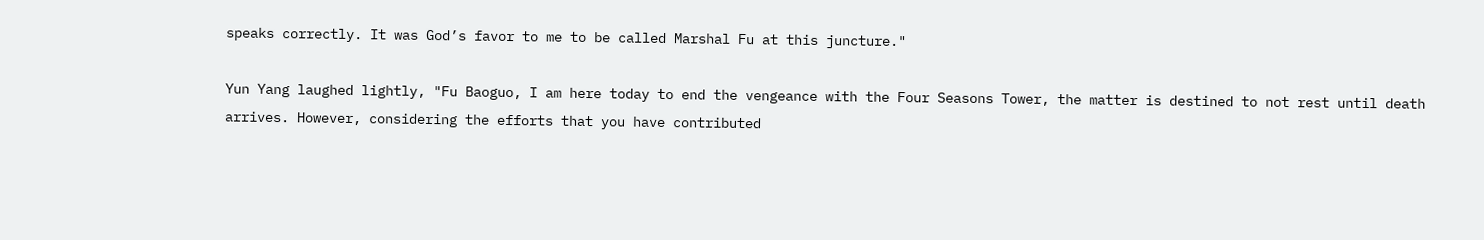speaks correctly. It was God’s favor to me to be called Marshal Fu at this juncture."

Yun Yang laughed lightly, "Fu Baoguo, I am here today to end the vengeance with the Four Seasons Tower, the matter is destined to not rest until death arrives. However, considering the efforts that you have contributed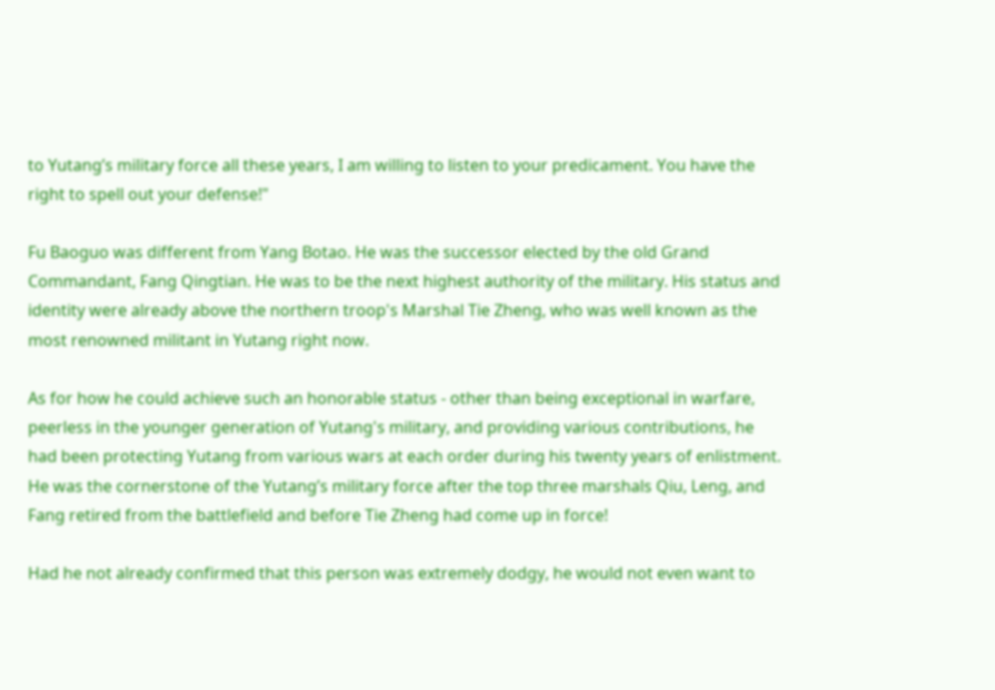to Yutang’s military force all these years, I am willing to listen to your predicament. You have the right to spell out your defense!"

Fu Baoguo was different from Yang Botao. He was the successor elected by the old Grand Commandant, Fang Qingtian. He was to be the next highest authority of the military. His status and identity were already above the northern troop's Marshal Tie Zheng, who was well known as the most renowned militant in Yutang right now.

As for how he could achieve such an honorable status - other than being exceptional in warfare, peerless in the younger generation of Yutang's military, and providing various contributions, he had been protecting Yutang from various wars at each order during his twenty years of enlistment. He was the cornerstone of the Yutang’s military force after the top three marshals Qiu, Leng, and Fang retired from the battlefield and before Tie Zheng had come up in force!

Had he not already confirmed that this person was extremely dodgy, he would not even want to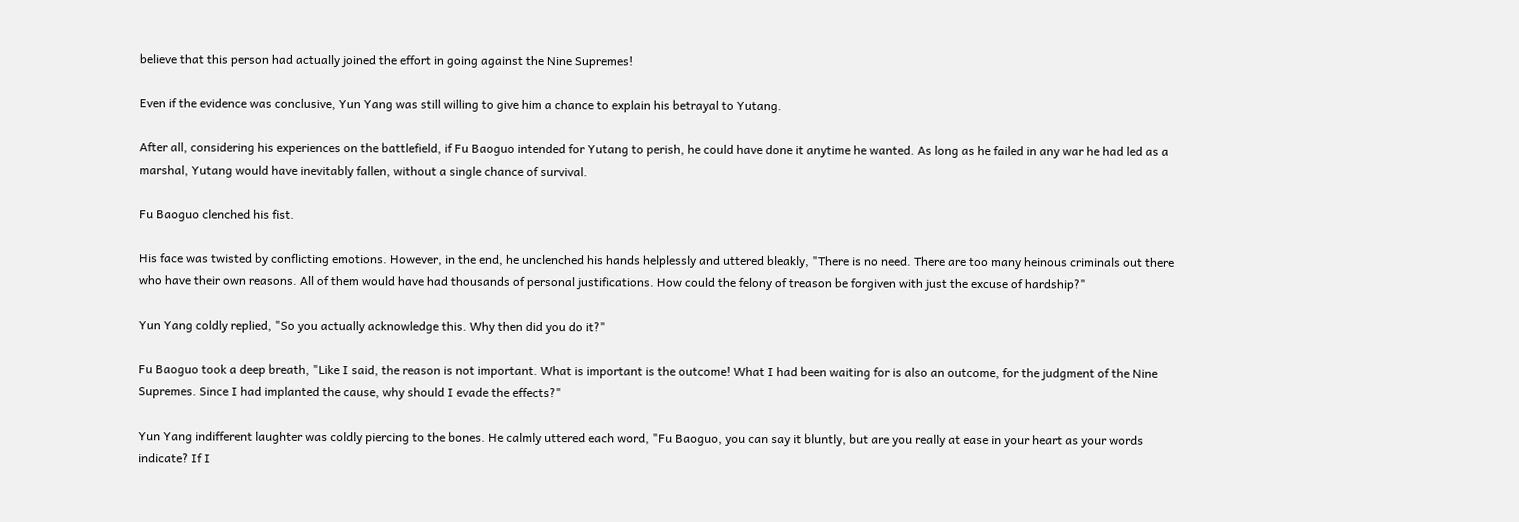believe that this person had actually joined the effort in going against the Nine Supremes!

Even if the evidence was conclusive, Yun Yang was still willing to give him a chance to explain his betrayal to Yutang.

After all, considering his experiences on the battlefield, if Fu Baoguo intended for Yutang to perish, he could have done it anytime he wanted. As long as he failed in any war he had led as a marshal, Yutang would have inevitably fallen, without a single chance of survival.

Fu Baoguo clenched his fist.

His face was twisted by conflicting emotions. However, in the end, he unclenched his hands helplessly and uttered bleakly, "There is no need. There are too many heinous criminals out there who have their own reasons. All of them would have had thousands of personal justifications. How could the felony of treason be forgiven with just the excuse of hardship?"

Yun Yang coldly replied, "So you actually acknowledge this. Why then did you do it?"

Fu Baoguo took a deep breath, "Like I said, the reason is not important. What is important is the outcome! What I had been waiting for is also an outcome, for the judgment of the Nine Supremes. Since I had implanted the cause, why should I evade the effects?"

Yun Yang indifferent laughter was coldly piercing to the bones. He calmly uttered each word, "Fu Baoguo, you can say it bluntly, but are you really at ease in your heart as your words indicate? If I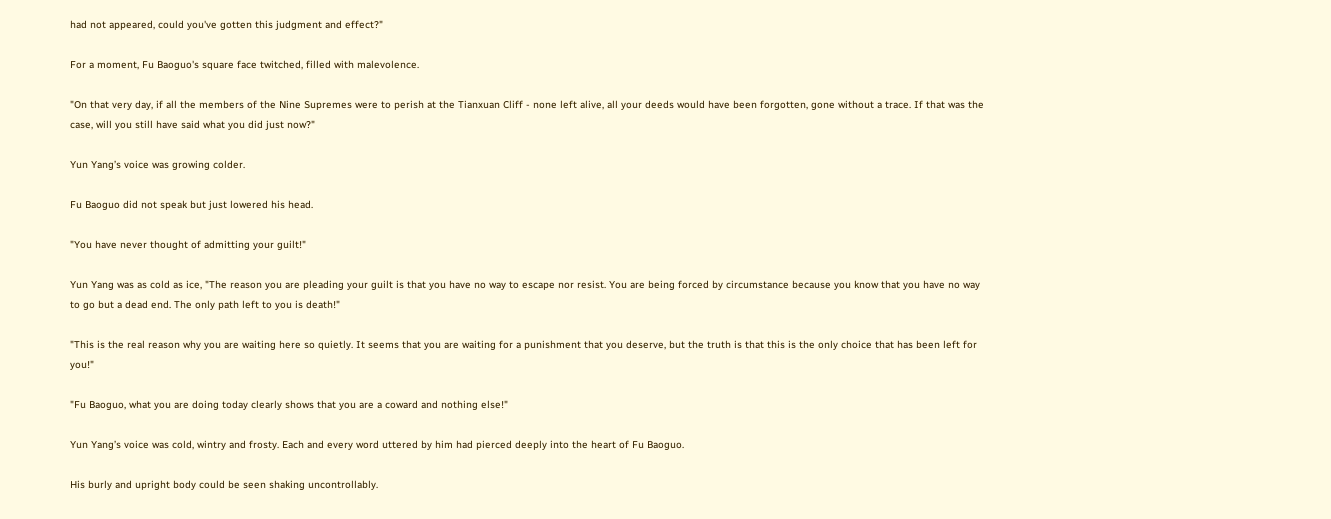had not appeared, could you've gotten this judgment and effect?"

For a moment, Fu Baoguo's square face twitched, filled with malevolence.

"On that very day, if all the members of the Nine Supremes were to perish at the Tianxuan Cliff - none left alive, all your deeds would have been forgotten, gone without a trace. If that was the case, will you still have said what you did just now?"

Yun Yang’s voice was growing colder.

Fu Baoguo did not speak but just lowered his head.

"You have never thought of admitting your guilt!"

Yun Yang was as cold as ice, "The reason you are pleading your guilt is that you have no way to escape nor resist. You are being forced by circumstance because you know that you have no way to go but a dead end. The only path left to you is death!"

"This is the real reason why you are waiting here so quietly. It seems that you are waiting for a punishment that you deserve, but the truth is that this is the only choice that has been left for you!"

"Fu Baoguo, what you are doing today clearly shows that you are a coward and nothing else!"

Yun Yang’s voice was cold, wintry and frosty. Each and every word uttered by him had pierced deeply into the heart of Fu Baoguo.

His burly and upright body could be seen shaking uncontrollably.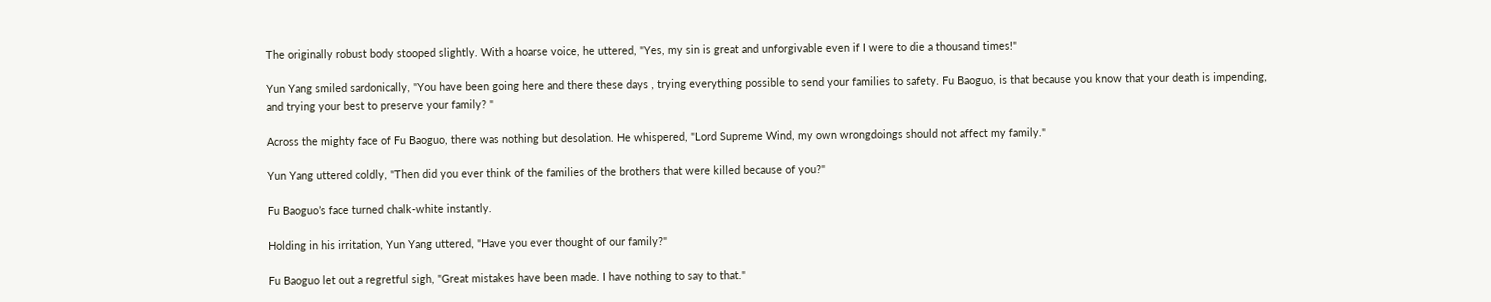The originally robust body stooped slightly. With a hoarse voice, he uttered, "Yes, my sin is great and unforgivable even if I were to die a thousand times!"

Yun Yang smiled sardonically, "You have been going here and there these days , trying everything possible to send your families to safety. Fu Baoguo, is that because you know that your death is impending, and trying your best to preserve your family? "

Across the mighty face of Fu Baoguo, there was nothing but desolation. He whispered, "Lord Supreme Wind, my own wrongdoings should not affect my family."

Yun Yang uttered coldly, "Then did you ever think of the families of the brothers that were killed because of you?"

Fu Baoguo’s face turned chalk-white instantly.

Holding in his irritation, Yun Yang uttered, "Have you ever thought of our family?"

Fu Baoguo let out a regretful sigh, "Great mistakes have been made. I have nothing to say to that."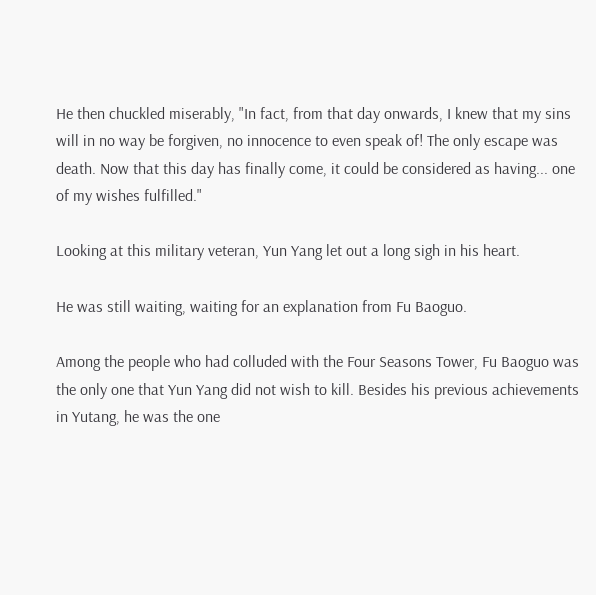He then chuckled miserably, "In fact, from that day onwards, I knew that my sins will in no way be forgiven, no innocence to even speak of! The only escape was death. Now that this day has finally come, it could be considered as having... one of my wishes fulfilled."

Looking at this military veteran, Yun Yang let out a long sigh in his heart.

He was still waiting, waiting for an explanation from Fu Baoguo.

Among the people who had colluded with the Four Seasons Tower, Fu Baoguo was the only one that Yun Yang did not wish to kill. Besides his previous achievements in Yutang, he was the one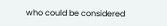who could be considered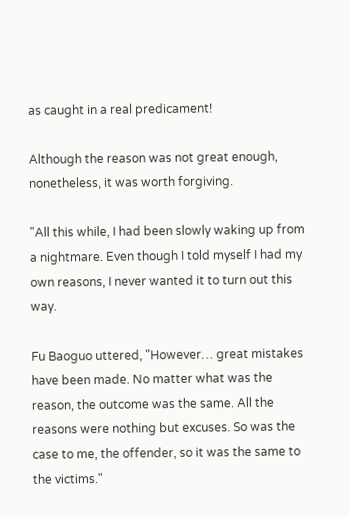as caught in a real predicament!

Although the reason was not great enough, nonetheless, it was worth forgiving.

"All this while, I had been slowly waking up from a nightmare. Even though I told myself I had my own reasons, I never wanted it to turn out this way.

Fu Baoguo uttered, "However… great mistakes have been made. No matter what was the reason, the outcome was the same. All the reasons were nothing but excuses. So was the case to me, the offender, so it was the same to the victims."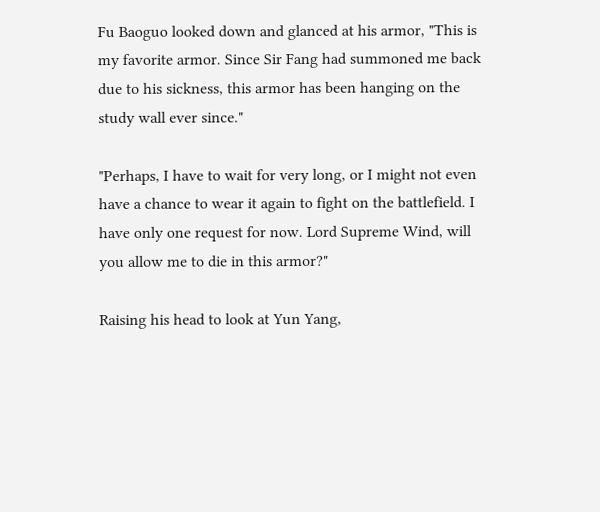Fu Baoguo looked down and glanced at his armor, "This is my favorite armor. Since Sir Fang had summoned me back due to his sickness, this armor has been hanging on the study wall ever since."

"Perhaps, I have to wait for very long, or I might not even have a chance to wear it again to fight on the battlefield. I have only one request for now. Lord Supreme Wind, will you allow me to die in this armor?"

Raising his head to look at Yun Yang,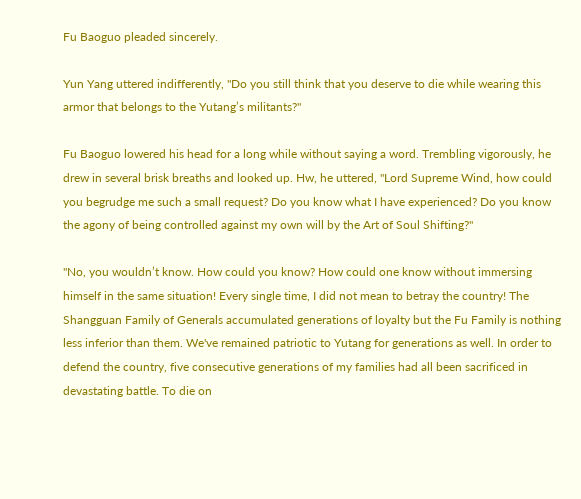Fu Baoguo pleaded sincerely.

Yun Yang uttered indifferently, "Do you still think that you deserve to die while wearing this armor that belongs to the Yutang’s militants?"

Fu Baoguo lowered his head for a long while without saying a word. Trembling vigorously, he drew in several brisk breaths and looked up. Hw, he uttered, "Lord Supreme Wind, how could you begrudge me such a small request? Do you know what I have experienced? Do you know the agony of being controlled against my own will by the Art of Soul Shifting?"

"No, you wouldn’t know. How could you know? How could one know without immersing himself in the same situation! Every single time, I did not mean to betray the country! The Shangguan Family of Generals accumulated generations of loyalty but the Fu Family is nothing less inferior than them. We've remained patriotic to Yutang for generations as well. In order to defend the country, five consecutive generations of my families had all been sacrificed in devastating battle. To die on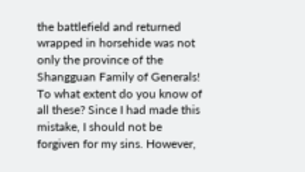the battlefield and returned wrapped in horsehide was not only the province of the Shangguan Family of Generals! To what extent do you know of all these? Since I had made this mistake, I should not be forgiven for my sins. However,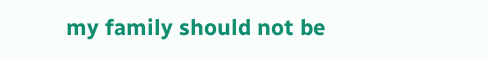my family should not be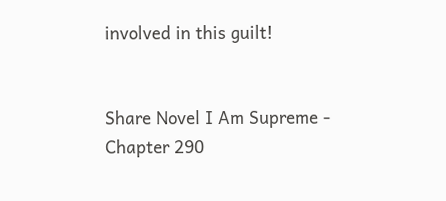involved in this guilt!


Share Novel I Am Supreme - Chapter 290